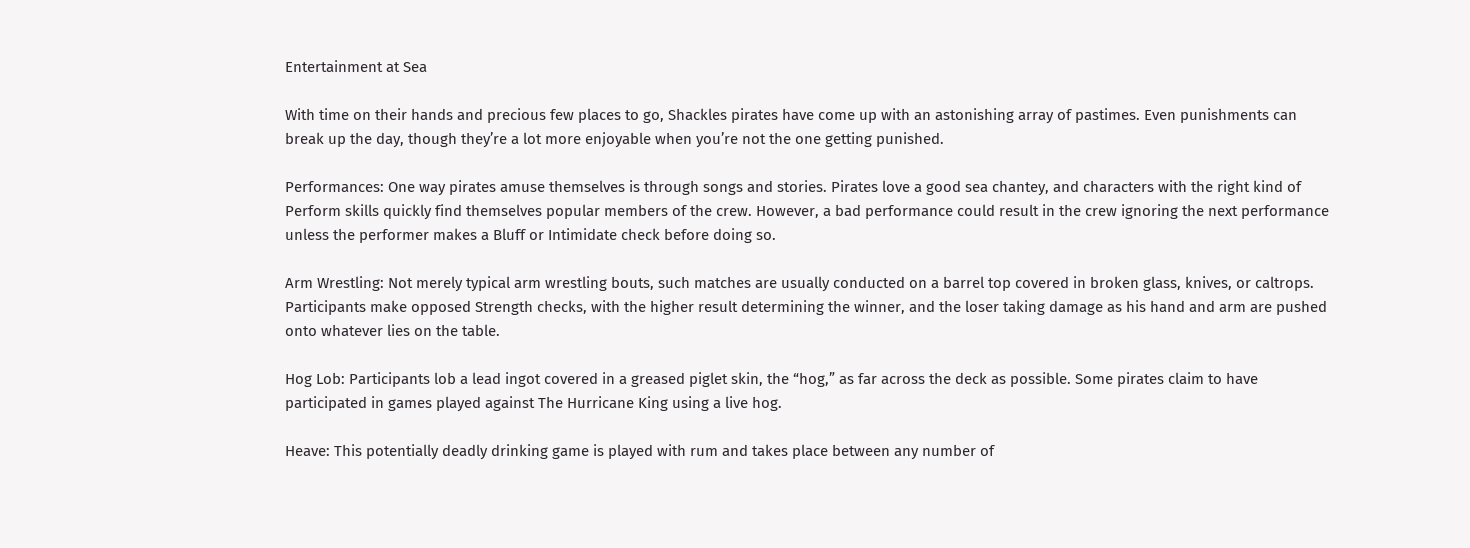Entertainment at Sea

With time on their hands and precious few places to go, Shackles pirates have come up with an astonishing array of pastimes. Even punishments can break up the day, though they’re a lot more enjoyable when you’re not the one getting punished.

Performances: One way pirates amuse themselves is through songs and stories. Pirates love a good sea chantey, and characters with the right kind of Perform skills quickly find themselves popular members of the crew. However, a bad performance could result in the crew ignoring the next performance unless the performer makes a Bluff or Intimidate check before doing so.

Arm Wrestling: Not merely typical arm wrestling bouts, such matches are usually conducted on a barrel top covered in broken glass, knives, or caltrops. Participants make opposed Strength checks, with the higher result determining the winner, and the loser taking damage as his hand and arm are pushed onto whatever lies on the table.

Hog Lob: Participants lob a lead ingot covered in a greased piglet skin, the “hog,” as far across the deck as possible. Some pirates claim to have participated in games played against The Hurricane King using a live hog.

Heave: This potentially deadly drinking game is played with rum and takes place between any number of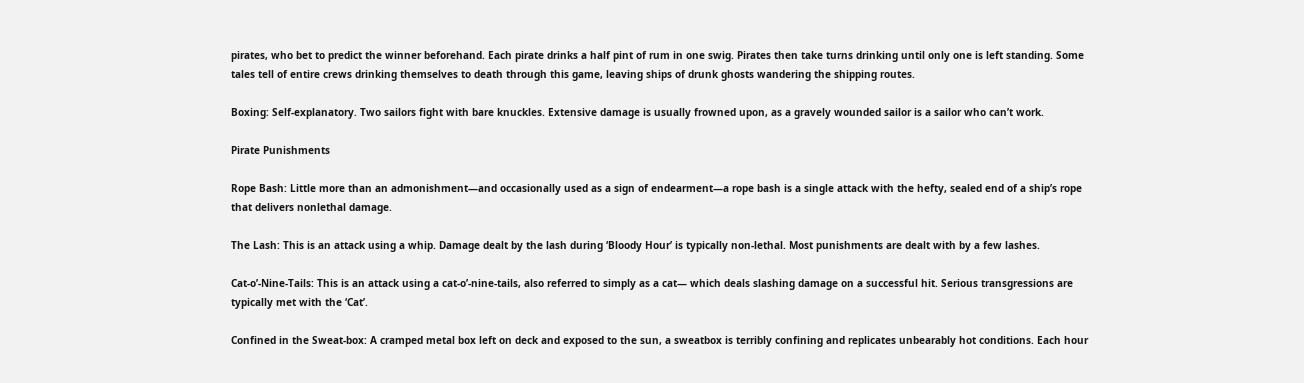pirates, who bet to predict the winner beforehand. Each pirate drinks a half pint of rum in one swig. Pirates then take turns drinking until only one is left standing. Some tales tell of entire crews drinking themselves to death through this game, leaving ships of drunk ghosts wandering the shipping routes.

Boxing: Self-explanatory. Two sailors fight with bare knuckles. Extensive damage is usually frowned upon, as a gravely wounded sailor is a sailor who can’t work.

Pirate Punishments

Rope Bash: Little more than an admonishment—and occasionally used as a sign of endearment—a rope bash is a single attack with the hefty, sealed end of a ship’s rope that delivers nonlethal damage.

The Lash: This is an attack using a whip. Damage dealt by the lash during ‘Bloody Hour’ is typically non-lethal. Most punishments are dealt with by a few lashes.

Cat-o’-Nine-Tails: This is an attack using a cat-o’-nine-tails, also referred to simply as a cat— which deals slashing damage on a successful hit. Serious transgressions are typically met with the ‘Cat’.

Confined in the Sweat-box: A cramped metal box left on deck and exposed to the sun, a sweatbox is terribly confining and replicates unbearably hot conditions. Each hour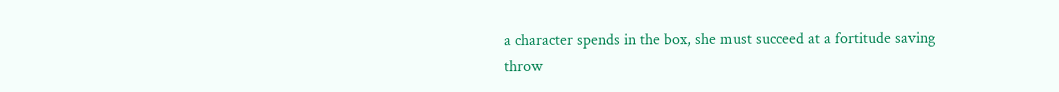a character spends in the box, she must succeed at a fortitude saving throw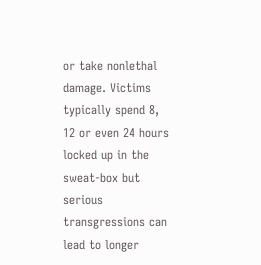or take nonlethal damage. Victims typically spend 8, 12 or even 24 hours locked up in the sweat-box but serious transgressions can lead to longer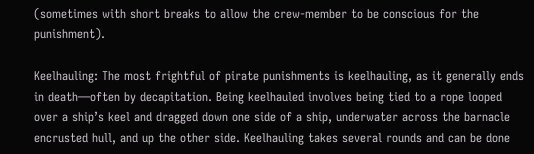(sometimes with short breaks to allow the crew-member to be conscious for the punishment).

Keelhauling: The most frightful of pirate punishments is keelhauling, as it generally ends in death—often by decapitation. Being keelhauled involves being tied to a rope looped over a ship’s keel and dragged down one side of a ship, underwater across the barnacle encrusted hull, and up the other side. Keelhauling takes several rounds and can be done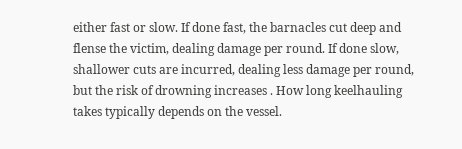either fast or slow. If done fast, the barnacles cut deep and flense the victim, dealing damage per round. If done slow, shallower cuts are incurred, dealing less damage per round, but the risk of drowning increases . How long keelhauling takes typically depends on the vessel.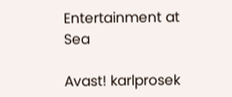Entertainment at Sea

Avast! karlprosek